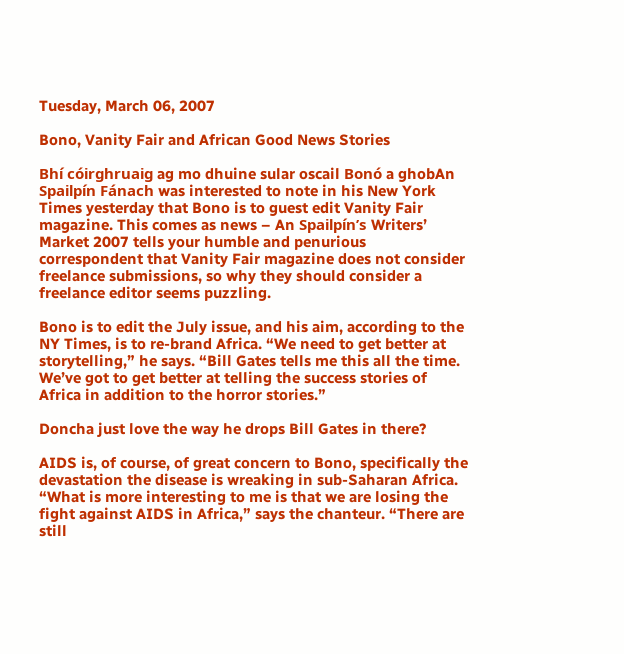Tuesday, March 06, 2007

Bono, Vanity Fair and African Good News Stories

Bhí cóirghruaig ag mo dhuine sular oscail Bonó a ghobAn Spailpín Fánach was interested to note in his New York Times yesterday that Bono is to guest edit Vanity Fair magazine. This comes as news – An Spailpín’s Writers’ Market 2007 tells your humble and penurious correspondent that Vanity Fair magazine does not consider freelance submissions, so why they should consider a freelance editor seems puzzling.

Bono is to edit the July issue, and his aim, according to the NY Times, is to re-brand Africa. “We need to get better at storytelling,” he says. “Bill Gates tells me this all the time. We’ve got to get better at telling the success stories of Africa in addition to the horror stories.”

Doncha just love the way he drops Bill Gates in there?

AIDS is, of course, of great concern to Bono, specifically the devastation the disease is wreaking in sub-Saharan Africa. “What is more interesting to me is that we are losing the fight against AIDS in Africa,” says the chanteur. “There are still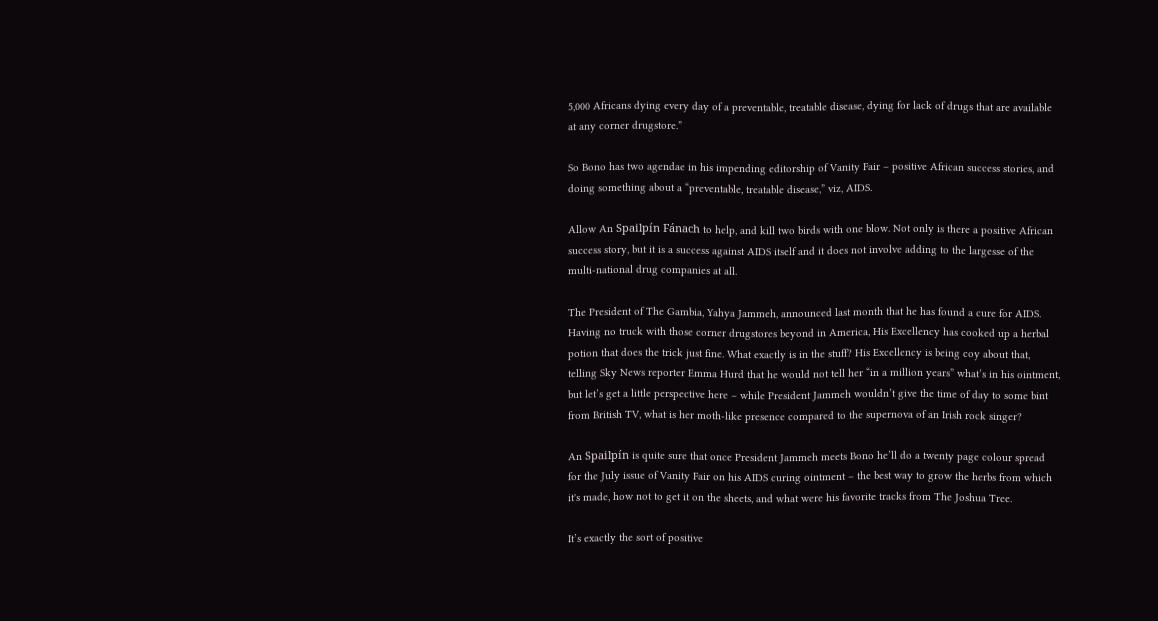5,000 Africans dying every day of a preventable, treatable disease, dying for lack of drugs that are available at any corner drugstore.”

So Bono has two agendae in his impending editorship of Vanity Fair – positive African success stories, and doing something about a “preventable, treatable disease,” viz, AIDS.

Allow An Spailpín Fánach to help, and kill two birds with one blow. Not only is there a positive African success story, but it is a success against AIDS itself and it does not involve adding to the largesse of the multi-national drug companies at all.

The President of The Gambia, Yahya Jammeh, announced last month that he has found a cure for AIDS. Having no truck with those corner drugstores beyond in America, His Excellency has cooked up a herbal potion that does the trick just fine. What exactly is in the stuff? His Excellency is being coy about that, telling Sky News reporter Emma Hurd that he would not tell her “in a million years” what’s in his ointment, but let’s get a little perspective here – while President Jammeh wouldn’t give the time of day to some bint from British TV, what is her moth-like presence compared to the supernova of an Irish rock singer?

An Spailpín is quite sure that once President Jammeh meets Bono he’ll do a twenty page colour spread for the July issue of Vanity Fair on his AIDS curing ointment – the best way to grow the herbs from which it's made, how not to get it on the sheets, and what were his favorite tracks from The Joshua Tree.

It’s exactly the sort of positive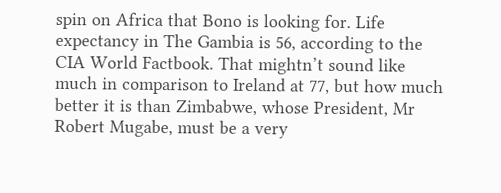spin on Africa that Bono is looking for. Life expectancy in The Gambia is 56, according to the CIA World Factbook. That mightn’t sound like much in comparison to Ireland at 77, but how much better it is than Zimbabwe, whose President, Mr Robert Mugabe, must be a very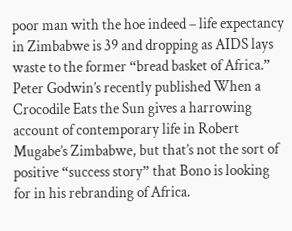poor man with the hoe indeed – life expectancy in Zimbabwe is 39 and dropping as AIDS lays waste to the former “bread basket of Africa.” Peter Godwin’s recently published When a Crocodile Eats the Sun gives a harrowing account of contemporary life in Robert Mugabe’s Zimbabwe, but that’s not the sort of positive “success story” that Bono is looking for in his rebranding of Africa.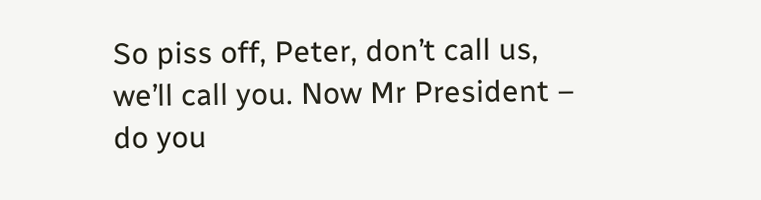So piss off, Peter, don’t call us, we’ll call you. Now Mr President – do you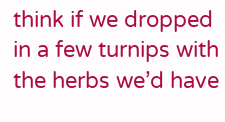think if we dropped in a few turnips with the herbs we’d have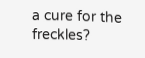a cure for the freckles?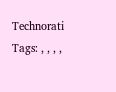Technorati Tags: , , , ,